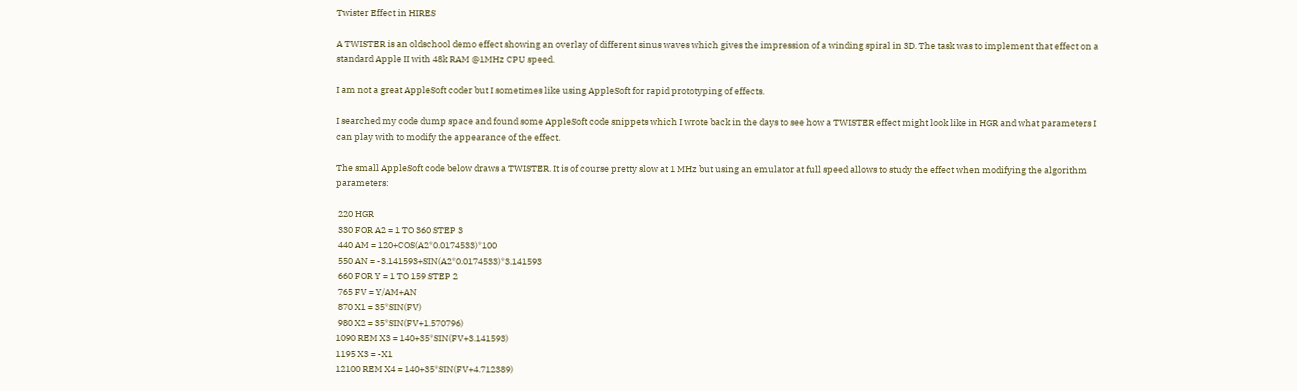Twister Effect in HIRES

A TWISTER is an oldschool demo effect showing an overlay of different sinus waves which gives the impression of a winding spiral in 3D. The task was to implement that effect on a standard Apple II with 48k RAM @1MHz CPU speed.

I am not a great AppleSoft coder but I sometimes like using AppleSoft for rapid prototyping of effects.

I searched my code dump space and found some AppleSoft code snippets which I wrote back in the days to see how a TWISTER effect might look like in HGR and what parameters I can play with to modify the appearance of the effect.

The small AppleSoft code below draws a TWISTER. It is of course pretty slow at 1 MHz but using an emulator at full speed allows to study the effect when modifying the algorithm parameters:

 220 HGR
 330 FOR A2 = 1 TO 360 STEP 3
 440 AM = 120+COS(A2*0.0174533)*100
 550 AN = -3.141593+SIN(A2*0.0174533)*3.141593
 660 FOR Y = 1 TO 159 STEP 2
 765 FV = Y/AM+AN
 870 X1 = 35*SIN(FV)
 980 X2 = 35*SIN(FV+1.570796)
1090 REM X3 = 140+35*SIN(FV+3.141593)
1195 X3 = -X1
12100 REM X4 = 140+35*SIN(FV+4.712389)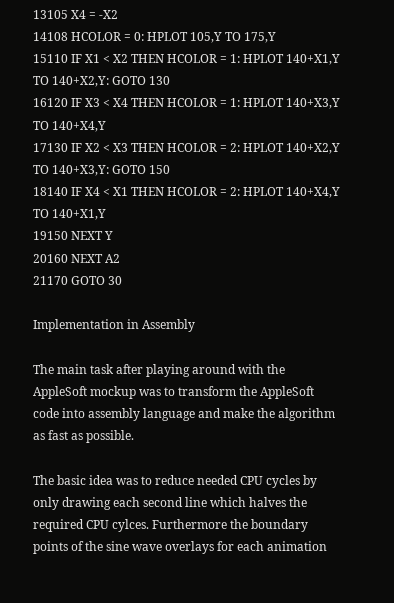13105 X4 = -X2
14108 HCOLOR = 0: HPLOT 105,Y TO 175,Y
15110 IF X1 < X2 THEN HCOLOR = 1: HPLOT 140+X1,Y TO 140+X2,Y: GOTO 130
16120 IF X3 < X4 THEN HCOLOR = 1: HPLOT 140+X3,Y TO 140+X4,Y
17130 IF X2 < X3 THEN HCOLOR = 2: HPLOT 140+X2,Y TO 140+X3,Y: GOTO 150
18140 IF X4 < X1 THEN HCOLOR = 2: HPLOT 140+X4,Y TO 140+X1,Y
19150 NEXT Y
20160 NEXT A2
21170 GOTO 30

Implementation in Assembly

The main task after playing around with the AppleSoft mockup was to transform the AppleSoft code into assembly language and make the algorithm as fast as possible.

The basic idea was to reduce needed CPU cycles by only drawing each second line which halves the required CPU cylces. Furthermore the boundary points of the sine wave overlays for each animation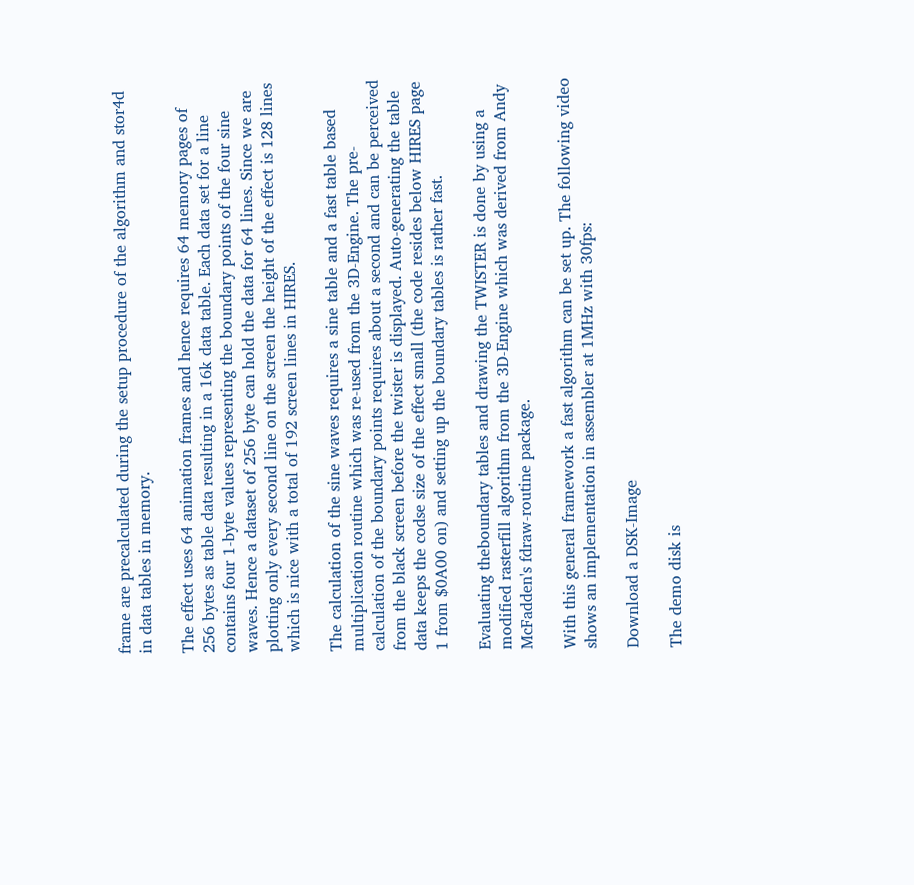frame are precalculated during the setup procedure of the algorithm and stor4d in data tables in memory.

The effect uses 64 animation frames and hence requires 64 memory pages of 256 bytes as table data resulting in a 16k data table. Each data set for a line contains four 1-byte values representing the boundary points of the four sine waves. Hence a dataset of 256 byte can hold the data for 64 lines. Since we are plotting only every second line on the screen the height of the effect is 128 lines which is nice with a total of 192 screen lines in HIRES.

The calculation of the sine waves requires a sine table and a fast table based multiplication routine which was re-used from the 3D-Engine. The pre-calculation of the boundary points requires about a second and can be perceived from the black screen before the twister is displayed. Auto-generating the table data keeps the codse size of the effect small (the code resides below HIRES page 1 from $0A00 on) and setting up the boundary tables is rather fast.

Evaluating theboundary tables and drawing the TWISTER is done by using a modified rasterfill algorithm from the 3D-Engine which was derived from Andy McFadden's fdraw-routine package.

With this general framework a fast algorithm can be set up. The following video shows an implementation in assembler at 1MHz with 30fps:

Download a DSK-Image

The demo disk is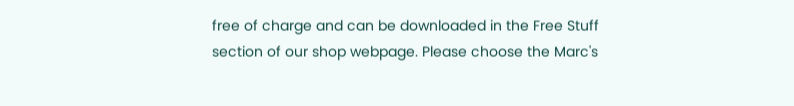free of charge and can be downloaded in the Free Stuff section of our shop webpage. Please choose the Marc's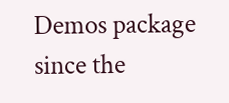Demos package since the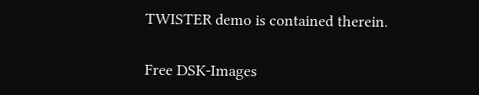TWISTER demo is contained therein.

Free DSK-Images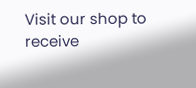Visit our shop to receive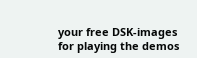your free DSK-images for playing the demos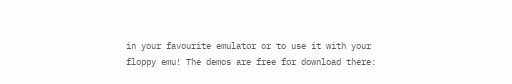in your favourite emulator or to use it with your floppy emu! The demos are free for download there: